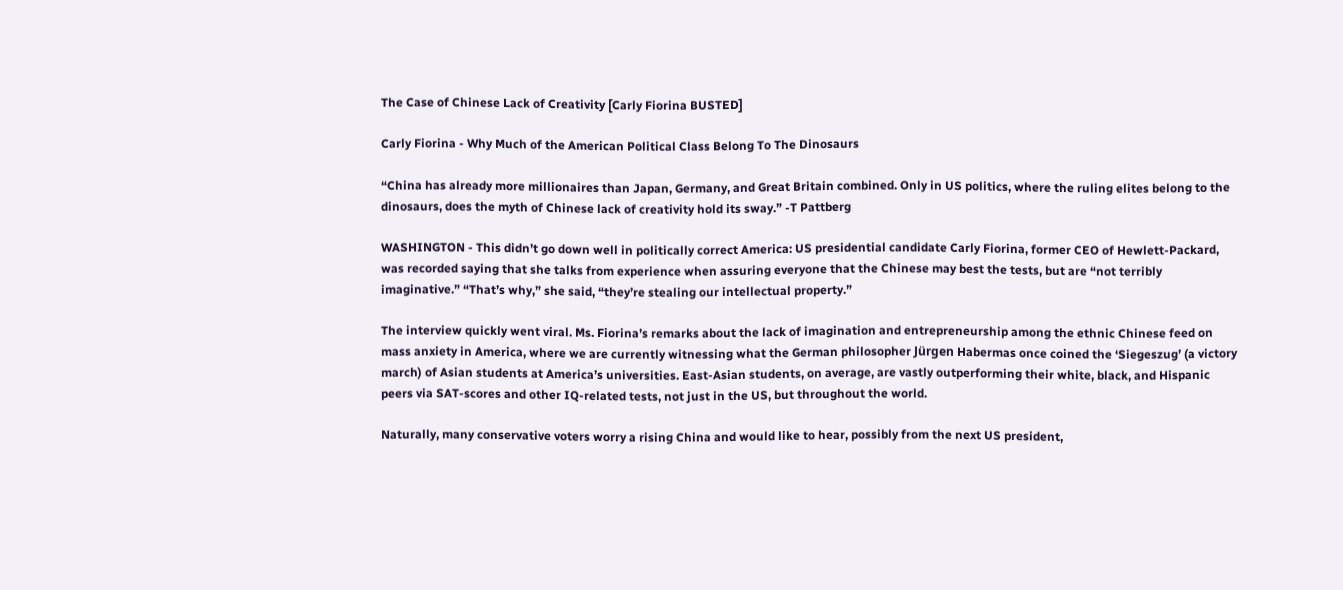The Case of Chinese Lack of Creativity [Carly Fiorina BUSTED]

Carly Fiorina - Why Much of the American Political Class Belong To The Dinosaurs

“China has already more millionaires than Japan, Germany, and Great Britain combined. Only in US politics, where the ruling elites belong to the dinosaurs, does the myth of Chinese lack of creativity hold its sway.” -T Pattberg

WASHINGTON - This didn’t go down well in politically correct America: US presidential candidate Carly Fiorina, former CEO of Hewlett-Packard, was recorded saying that she talks from experience when assuring everyone that the Chinese may best the tests, but are “not terribly imaginative.” “That’s why,” she said, “they’re stealing our intellectual property.”

The interview quickly went viral. Ms. Fiorina’s remarks about the lack of imagination and entrepreneurship among the ethnic Chinese feed on mass anxiety in America, where we are currently witnessing what the German philosopher Jürgen Habermas once coined the ‘Siegeszug’ (a victory march) of Asian students at America’s universities. East-Asian students, on average, are vastly outperforming their white, black, and Hispanic peers via SAT-scores and other IQ-related tests, not just in the US, but throughout the world.

Naturally, many conservative voters worry a rising China and would like to hear, possibly from the next US president,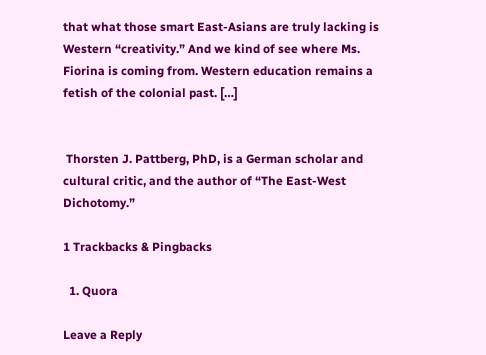that what those smart East-Asians are truly lacking is Western “creativity.” And we kind of see where Ms. Fiorina is coming from. Western education remains a fetish of the colonial past. […]


 Thorsten J. Pattberg, PhD, is a German scholar and cultural critic, and the author of “The East-West Dichotomy.”

1 Trackbacks & Pingbacks

  1. Quora

Leave a Reply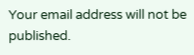Your email address will not be published.